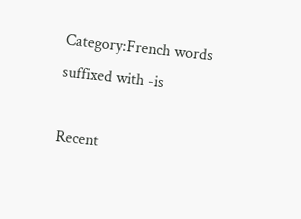Category:French words suffixed with -is

Recent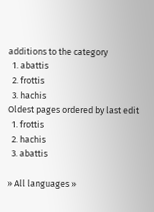additions to the category
  1. abattis
  2. frottis
  3. hachis
Oldest pages ordered by last edit
  1. frottis
  2. hachis
  3. abattis

» All languages »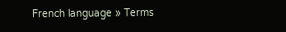French language » Terms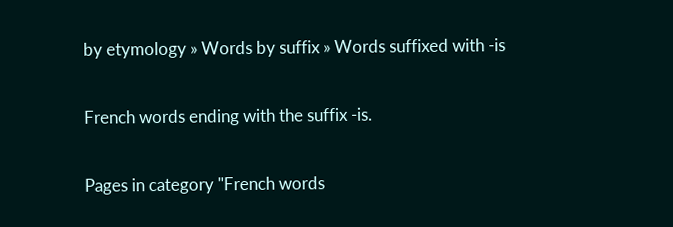by etymology » Words by suffix » Words suffixed with -is

French words ending with the suffix -is.

Pages in category "French words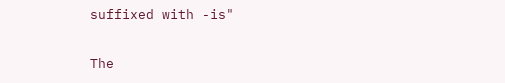suffixed with -is"

The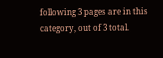following 3 pages are in this category, out of 3 total.